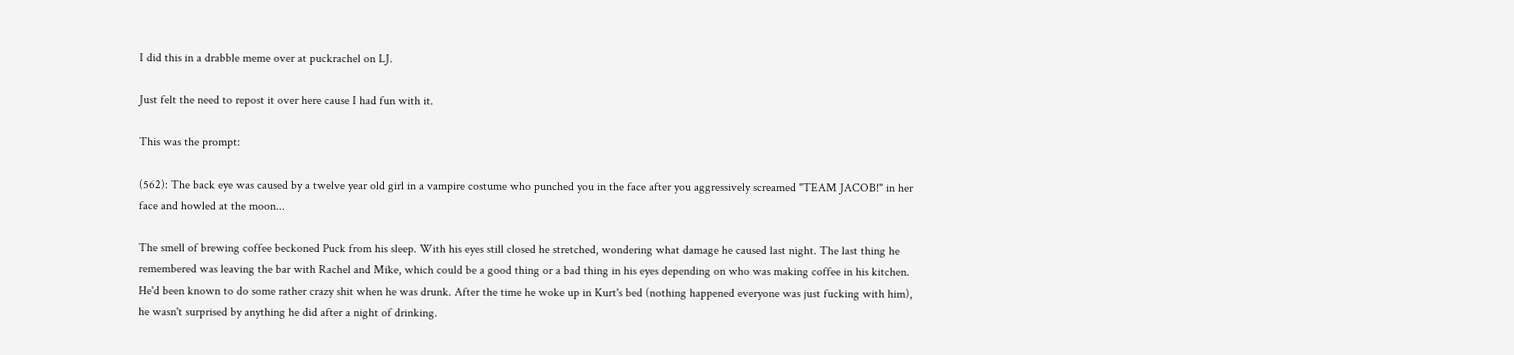I did this in a drabble meme over at puckrachel on LJ.

Just felt the need to repost it over here cause I had fun with it.

This was the prompt:

(562): The back eye was caused by a twelve year old girl in a vampire costume who punched you in the face after you aggressively screamed "TEAM JACOB!" in her face and howled at the moon...

The smell of brewing coffee beckoned Puck from his sleep. With his eyes still closed he stretched, wondering what damage he caused last night. The last thing he remembered was leaving the bar with Rachel and Mike, which could be a good thing or a bad thing in his eyes depending on who was making coffee in his kitchen. He'd been known to do some rather crazy shit when he was drunk. After the time he woke up in Kurt's bed (nothing happened everyone was just fucking with him), he wasn't surprised by anything he did after a night of drinking.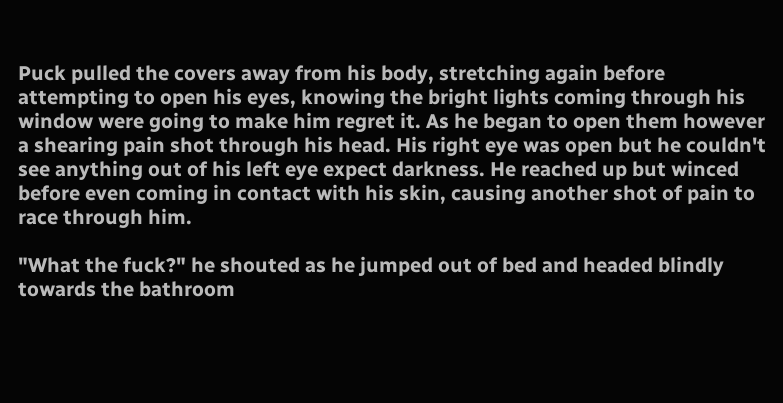Puck pulled the covers away from his body, stretching again before attempting to open his eyes, knowing the bright lights coming through his window were going to make him regret it. As he began to open them however a shearing pain shot through his head. His right eye was open but he couldn't see anything out of his left eye expect darkness. He reached up but winced before even coming in contact with his skin, causing another shot of pain to race through him.

"What the fuck?" he shouted as he jumped out of bed and headed blindly towards the bathroom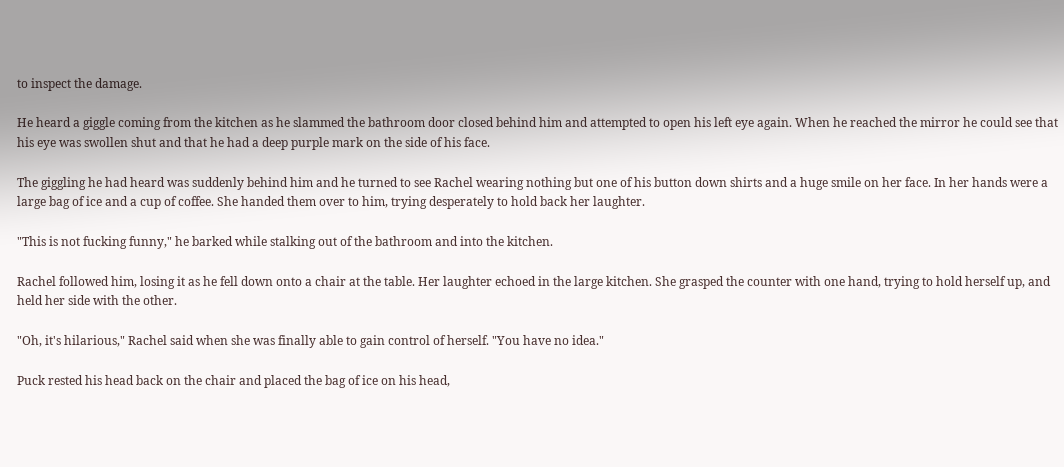to inspect the damage.

He heard a giggle coming from the kitchen as he slammed the bathroom door closed behind him and attempted to open his left eye again. When he reached the mirror he could see that his eye was swollen shut and that he had a deep purple mark on the side of his face.

The giggling he had heard was suddenly behind him and he turned to see Rachel wearing nothing but one of his button down shirts and a huge smile on her face. In her hands were a large bag of ice and a cup of coffee. She handed them over to him, trying desperately to hold back her laughter.

"This is not fucking funny," he barked while stalking out of the bathroom and into the kitchen.

Rachel followed him, losing it as he fell down onto a chair at the table. Her laughter echoed in the large kitchen. She grasped the counter with one hand, trying to hold herself up, and held her side with the other.

"Oh, it's hilarious," Rachel said when she was finally able to gain control of herself. "You have no idea."

Puck rested his head back on the chair and placed the bag of ice on his head,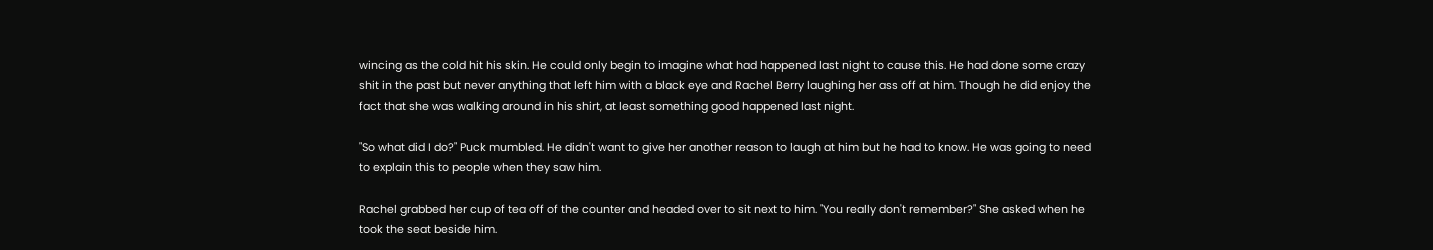wincing as the cold hit his skin. He could only begin to imagine what had happened last night to cause this. He had done some crazy shit in the past but never anything that left him with a black eye and Rachel Berry laughing her ass off at him. Though he did enjoy the fact that she was walking around in his shirt, at least something good happened last night.

"So what did I do?" Puck mumbled. He didn't want to give her another reason to laugh at him but he had to know. He was going to need to explain this to people when they saw him.

Rachel grabbed her cup of tea off of the counter and headed over to sit next to him. "You really don't remember?" She asked when he took the seat beside him.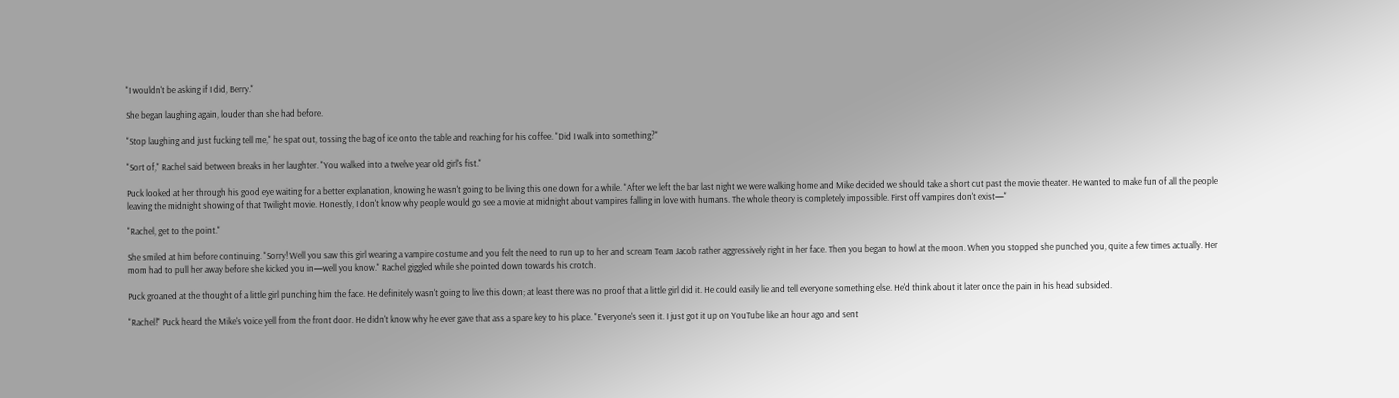"I wouldn't be asking if I did, Berry."

She began laughing again, louder than she had before.

"Stop laughing and just fucking tell me," he spat out, tossing the bag of ice onto the table and reaching for his coffee. "Did I walk into something?"

"Sort of," Rachel said between breaks in her laughter. "You walked into a twelve year old girl's fist."

Puck looked at her through his good eye waiting for a better explanation, knowing he wasn't going to be living this one down for a while. "After we left the bar last night we were walking home and Mike decided we should take a short cut past the movie theater. He wanted to make fun of all the people leaving the midnight showing of that Twilight movie. Honestly, I don't know why people would go see a movie at midnight about vampires falling in love with humans. The whole theory is completely impossible. First off vampires don't exist—"

"Rachel, get to the point."

She smiled at him before continuing. "Sorry! Well you saw this girl wearing a vampire costume and you felt the need to run up to her and scream Team Jacob rather aggressively right in her face. Then you began to howl at the moon. When you stopped she punched you, quite a few times actually. Her mom had to pull her away before she kicked you in—well you know." Rachel giggled while she pointed down towards his crotch.

Puck groaned at the thought of a little girl punching him the face. He definitely wasn't going to live this down; at least there was no proof that a little girl did it. He could easily lie and tell everyone something else. He'd think about it later once the pain in his head subsided.

"Rachel!" Puck heard the Mike's voice yell from the front door. He didn't know why he ever gave that ass a spare key to his place. "Everyone's seen it. I just got it up on YouTube like an hour ago and sent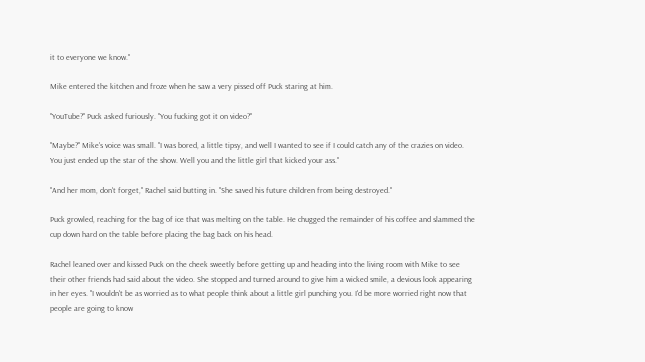it to everyone we know."

Mike entered the kitchen and froze when he saw a very pissed off Puck staring at him.

"YouTube?" Puck asked furiously. "You fucking got it on video?"

"Maybe?" Mike's voice was small. "I was bored, a little tipsy, and well I wanted to see if I could catch any of the crazies on video. You just ended up the star of the show. Well you and the little girl that kicked your ass."

"And her mom, don't forget," Rachel said butting in. "She saved his future children from being destroyed."

Puck growled, reaching for the bag of ice that was melting on the table. He chugged the remainder of his coffee and slammed the cup down hard on the table before placing the bag back on his head.

Rachel leaned over and kissed Puck on the cheek sweetly before getting up and heading into the living room with Mike to see their other friends had said about the video. She stopped and turned around to give him a wicked smile, a devious look appearing in her eyes. "I wouldn't be as worried as to what people think about a little girl punching you. I'd be more worried right now that people are going to know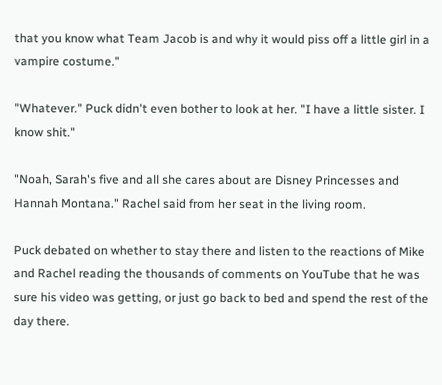that you know what Team Jacob is and why it would piss off a little girl in a vampire costume."

"Whatever." Puck didn't even bother to look at her. "I have a little sister. I know shit."

"Noah, Sarah's five and all she cares about are Disney Princesses and Hannah Montana." Rachel said from her seat in the living room.

Puck debated on whether to stay there and listen to the reactions of Mike and Rachel reading the thousands of comments on YouTube that he was sure his video was getting, or just go back to bed and spend the rest of the day there.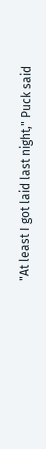"At least I got laid last night," Puck said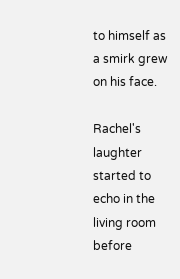to himself as a smirk grew on his face.

Rachel's laughter started to echo in the living room before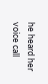he heard her voice call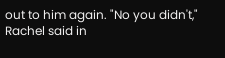out to him again. "No you didn't," Rachel said in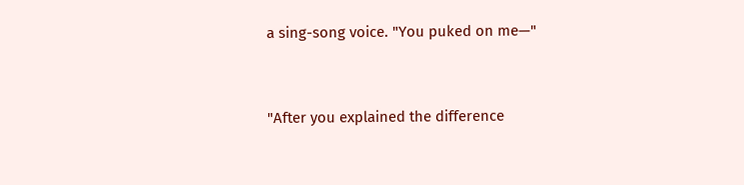a sing-song voice. "You puked on me—"


"After you explained the difference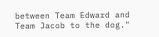between Team Edward and Team Jacob to the dog."